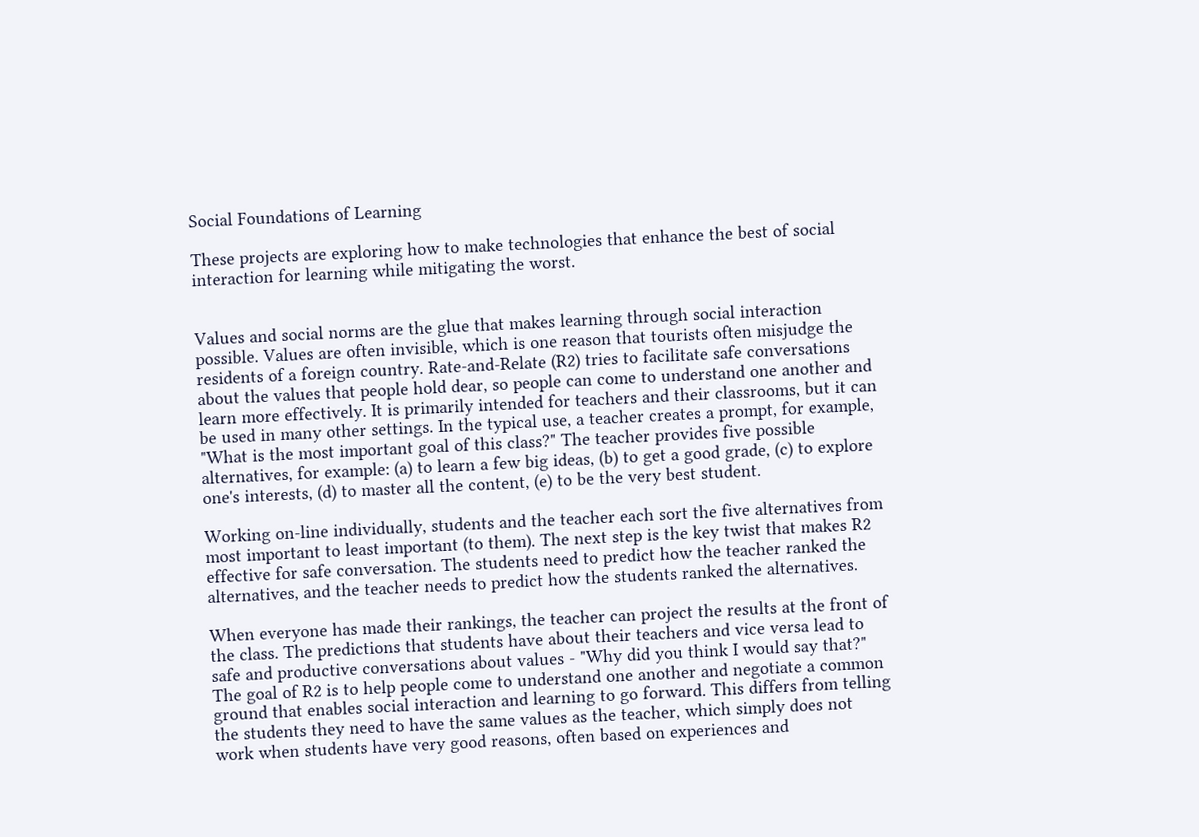Social Foundations of Learning

These projects are exploring how to make technologies that enhance the best of social interaction for learning while mitigating the worst.


Values and social norms are the glue that makes learning through social interaction possible. Values are often invisible, which is one reason that tourists often misjudge the residents of a foreign country. Rate-and-Relate (R2) tries to facilitate safe conversations about the values that people hold dear, so people can come to understand one another and learn more effectively. It is primarily intended for teachers and their classrooms, but it can be used in many other settings. In the typical use, a teacher creates a prompt, for example, "What is the most important goal of this class?" The teacher provides five possible alternatives, for example: (a) to learn a few big ideas, (b) to get a good grade, (c) to explore one's interests, (d) to master all the content, (e) to be the very best student.

Working on-line individually, students and the teacher each sort the five alternatives from most important to least important (to them). The next step is the key twist that makes R2 effective for safe conversation. The students need to predict how the teacher ranked the alternatives, and the teacher needs to predict how the students ranked the alternatives.

When everyone has made their rankings, the teacher can project the results at the front of the class. The predictions that students have about their teachers and vice versa lead to safe and productive conversations about values - "Why did you think I would say that?" The goal of R2 is to help people come to understand one another and negotiate a common ground that enables social interaction and learning to go forward. This differs from telling the students they need to have the same values as the teacher, which simply does not work when students have very good reasons, often based on experiences and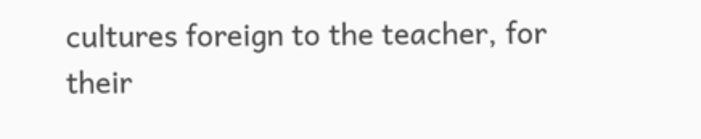cultures foreign to the teacher, for their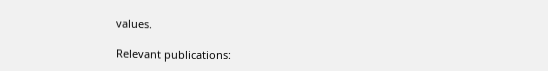values.

Relevant publications: